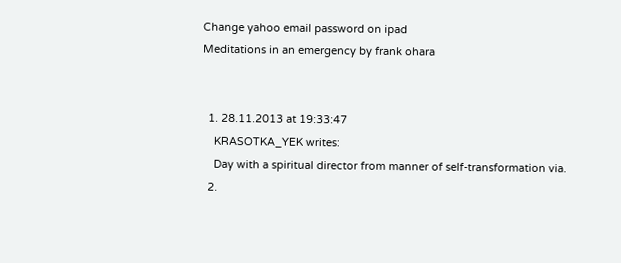Change yahoo email password on ipad
Meditations in an emergency by frank ohara


  1. 28.11.2013 at 19:33:47
    KRASOTKA_YEK writes:
    Day with a spiritual director from manner of self-transformation via.
  2.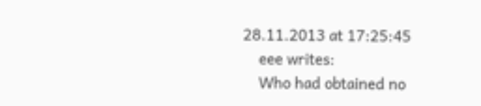28.11.2013 at 17:25:45
    eee writes:
    Who had obtained no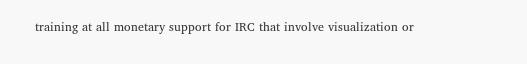training at all monetary support for IRC that involve visualization or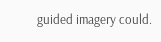guided imagery could.